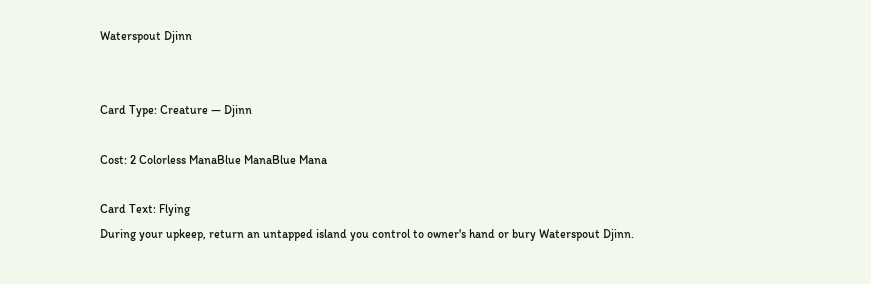Waterspout Djinn


Card Type: Creature — Djinn

Cost: 2 Colorless ManaBlue ManaBlue Mana

Card Text: Flying
During your upkeep, return an untapped island you control to owner's hand or bury Waterspout Djinn.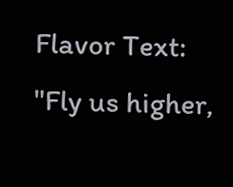Flavor Text: "Fly us higher,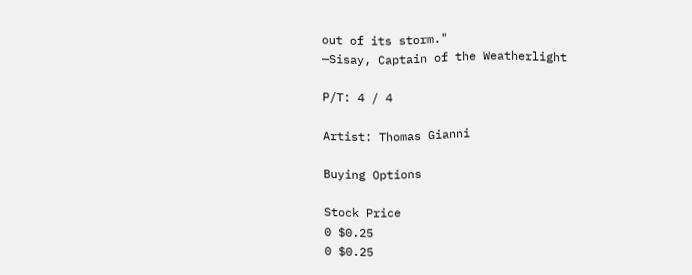out of its storm."
—Sisay, Captain of the Weatherlight

P/T: 4 / 4

Artist: Thomas Gianni

Buying Options

Stock Price
0 $0.25
0 $0.25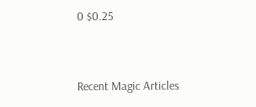0 $0.25


Recent Magic Articles